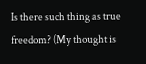Is there such thing as true freedom? (My thought is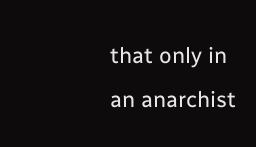that only in an anarchist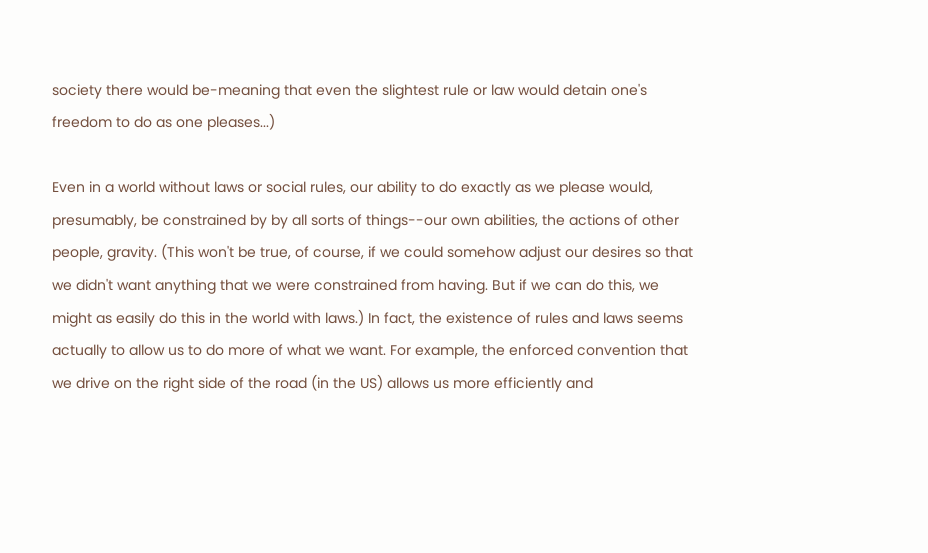society there would be-meaning that even the slightest rule or law would detain one's freedom to do as one pleases...)

Even in a world without laws or social rules, our ability to do exactly as we please would, presumably, be constrained by by all sorts of things--our own abilities, the actions of other people, gravity. (This won't be true, of course, if we could somehow adjust our desires so that we didn't want anything that we were constrained from having. But if we can do this, we might as easily do this in the world with laws.) In fact, the existence of rules and laws seems actually to allow us to do more of what we want. For example, the enforced convention that we drive on the right side of the road (in the US) allows us more efficiently and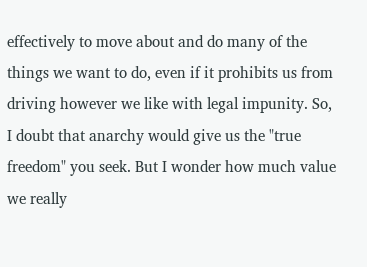effectively to move about and do many of the things we want to do, even if it prohibits us from driving however we like with legal impunity. So, I doubt that anarchy would give us the "true freedom" you seek. But I wonder how much value we really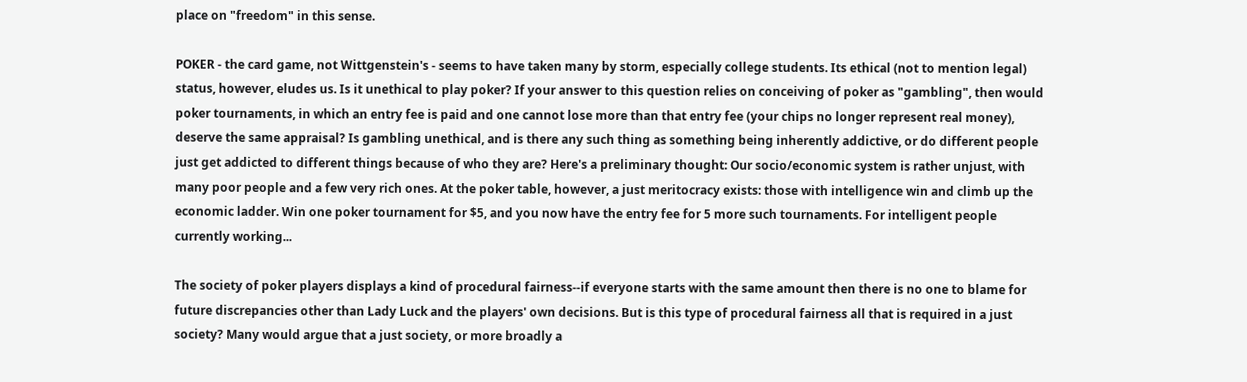place on "freedom" in this sense.

POKER - the card game, not Wittgenstein's - seems to have taken many by storm, especially college students. Its ethical (not to mention legal) status, however, eludes us. Is it unethical to play poker? If your answer to this question relies on conceiving of poker as "gambling", then would poker tournaments, in which an entry fee is paid and one cannot lose more than that entry fee (your chips no longer represent real money), deserve the same appraisal? Is gambling unethical, and is there any such thing as something being inherently addictive, or do different people just get addicted to different things because of who they are? Here's a preliminary thought: Our socio/economic system is rather unjust, with many poor people and a few very rich ones. At the poker table, however, a just meritocracy exists: those with intelligence win and climb up the economic ladder. Win one poker tournament for $5, and you now have the entry fee for 5 more such tournaments. For intelligent people currently working...

The society of poker players displays a kind of procedural fairness--if everyone starts with the same amount then there is no one to blame for future discrepancies other than Lady Luck and the players' own decisions. But is this type of procedural fairness all that is required in a just society? Many would argue that a just society, or more broadly a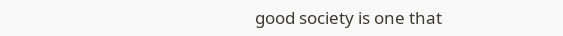good society is one that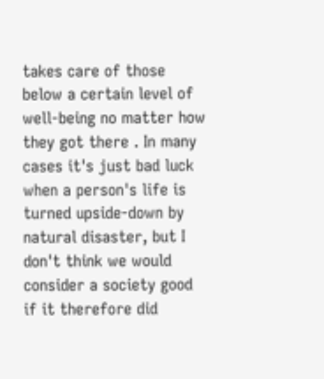takes care of those below a certain level of well-being no matter how they got there . In many cases it's just bad luck when a person's life is turned upside-down by natural disaster, but I don't think we would consider a society good if it therefore did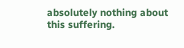absolutely nothing about this suffering.